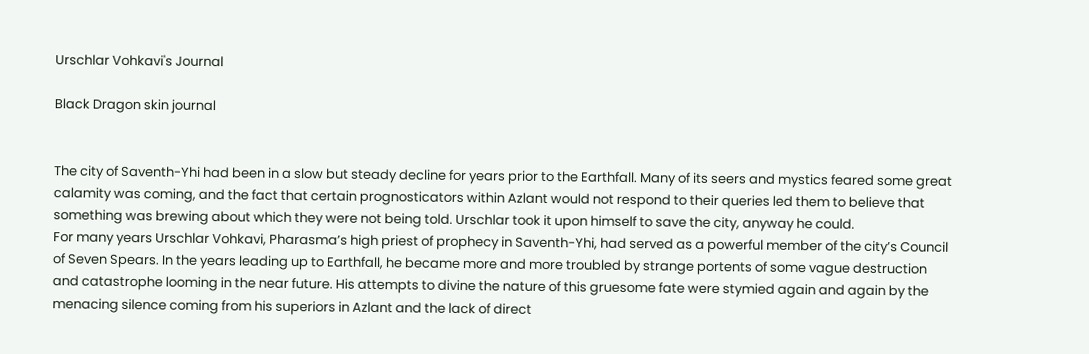Urschlar Vohkavi's Journal

Black Dragon skin journal


The city of Saventh-Yhi had been in a slow but steady decline for years prior to the Earthfall. Many of its seers and mystics feared some great calamity was coming, and the fact that certain prognosticators within Azlant would not respond to their queries led them to believe that something was brewing about which they were not being told. Urschlar took it upon himself to save the city, anyway he could.
For many years Urschlar Vohkavi, Pharasma’s high priest of prophecy in Saventh-Yhi, had served as a powerful member of the city’s Council of Seven Spears. In the years leading up to Earthfall, he became more and more troubled by strange portents of some vague destruction and catastrophe looming in the near future. His attempts to divine the nature of this gruesome fate were stymied again and again by the menacing silence coming from his superiors in Azlant and the lack of direct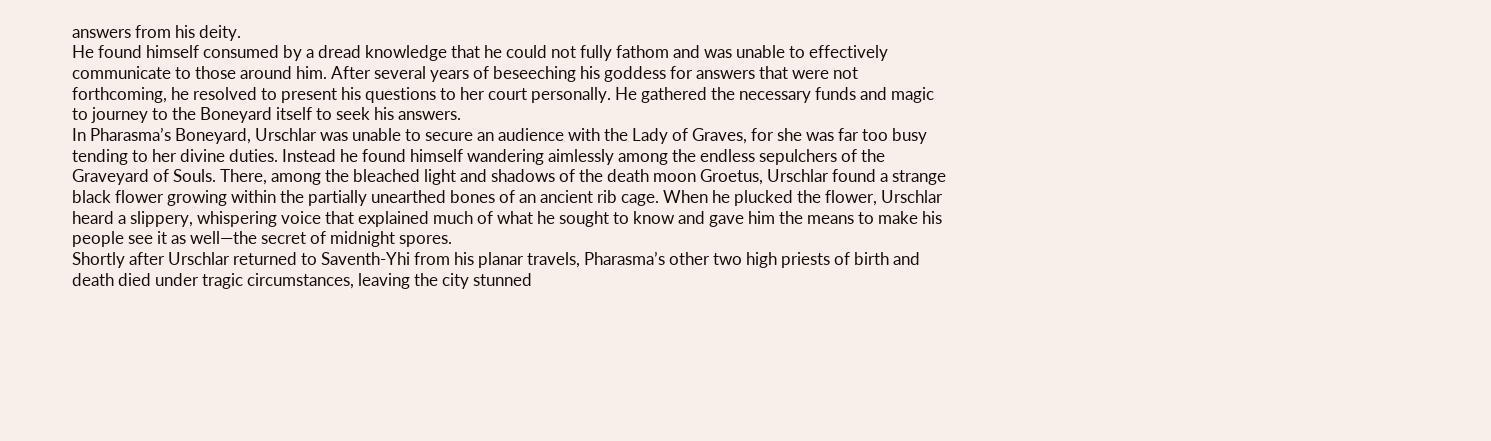answers from his deity.
He found himself consumed by a dread knowledge that he could not fully fathom and was unable to effectively communicate to those around him. After several years of beseeching his goddess for answers that were not forthcoming, he resolved to present his questions to her court personally. He gathered the necessary funds and magic to journey to the Boneyard itself to seek his answers.
In Pharasma’s Boneyard, Urschlar was unable to secure an audience with the Lady of Graves, for she was far too busy tending to her divine duties. Instead he found himself wandering aimlessly among the endless sepulchers of the Graveyard of Souls. There, among the bleached light and shadows of the death moon Groetus, Urschlar found a strange black flower growing within the partially unearthed bones of an ancient rib cage. When he plucked the flower, Urschlar heard a slippery, whispering voice that explained much of what he sought to know and gave him the means to make his people see it as well—the secret of midnight spores.
Shortly after Urschlar returned to Saventh-Yhi from his planar travels, Pharasma’s other two high priests of birth and death died under tragic circumstances, leaving the city stunned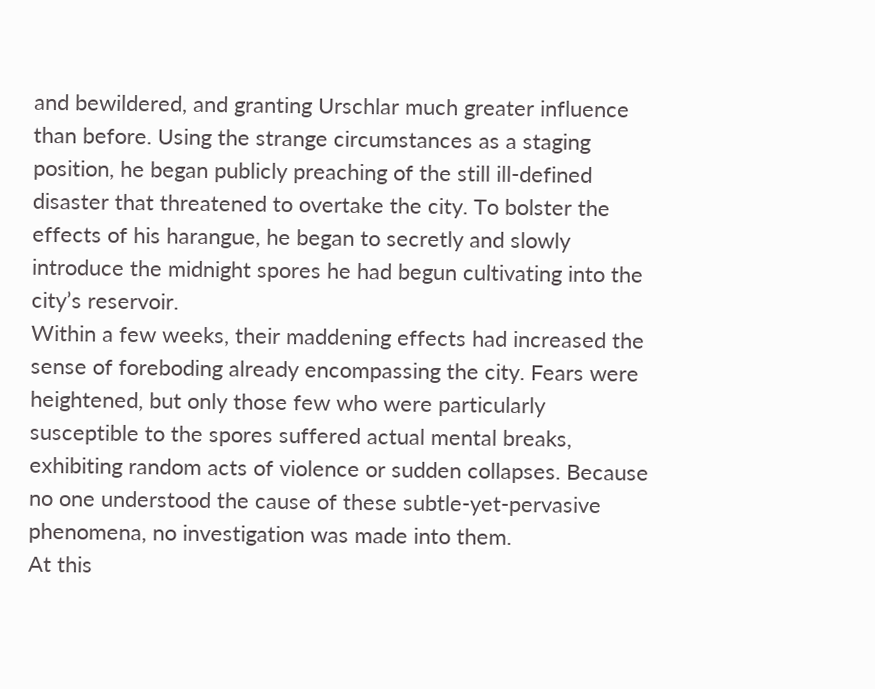and bewildered, and granting Urschlar much greater influence than before. Using the strange circumstances as a staging position, he began publicly preaching of the still ill-defined disaster that threatened to overtake the city. To bolster the effects of his harangue, he began to secretly and slowly introduce the midnight spores he had begun cultivating into the city’s reservoir.
Within a few weeks, their maddening effects had increased the sense of foreboding already encompassing the city. Fears were heightened, but only those few who were particularly susceptible to the spores suffered actual mental breaks, exhibiting random acts of violence or sudden collapses. Because no one understood the cause of these subtle-yet-pervasive phenomena, no investigation was made into them.
At this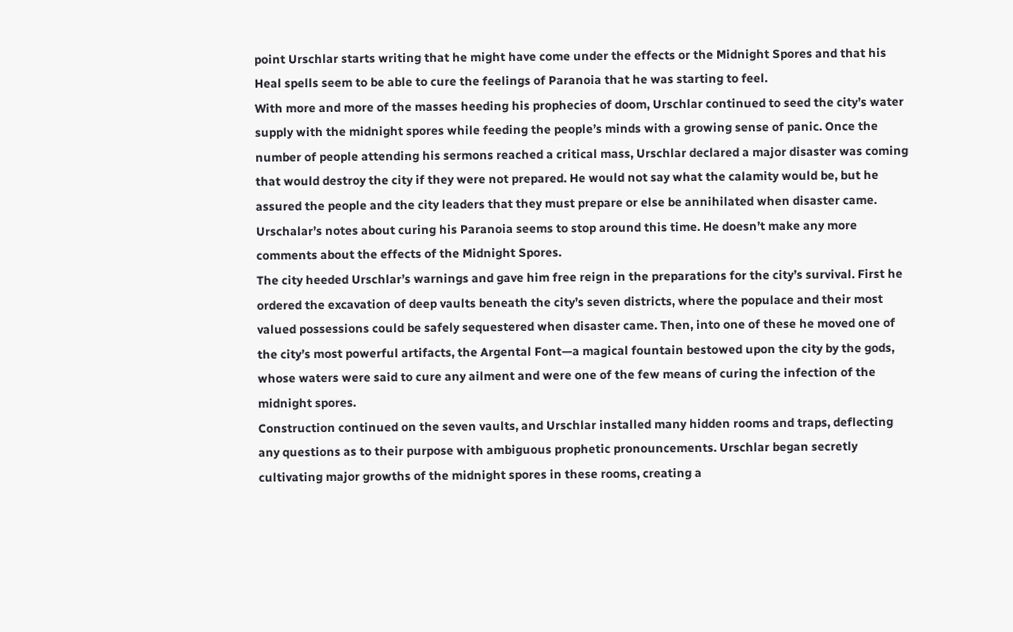point Urschlar starts writing that he might have come under the effects or the Midnight Spores and that his Heal spells seem to be able to cure the feelings of Paranoia that he was starting to feel.
With more and more of the masses heeding his prophecies of doom, Urschlar continued to seed the city’s water supply with the midnight spores while feeding the people’s minds with a growing sense of panic. Once the number of people attending his sermons reached a critical mass, Urschlar declared a major disaster was coming that would destroy the city if they were not prepared. He would not say what the calamity would be, but he assured the people and the city leaders that they must prepare or else be annihilated when disaster came.
Urschalar’s notes about curing his Paranoia seems to stop around this time. He doesn’t make any more comments about the effects of the Midnight Spores.
The city heeded Urschlar’s warnings and gave him free reign in the preparations for the city’s survival. First he ordered the excavation of deep vaults beneath the city’s seven districts, where the populace and their most valued possessions could be safely sequestered when disaster came. Then, into one of these he moved one of the city’s most powerful artifacts, the Argental Font—a magical fountain bestowed upon the city by the gods, whose waters were said to cure any ailment and were one of the few means of curing the infection of the midnight spores.
Construction continued on the seven vaults, and Urschlar installed many hidden rooms and traps, deflecting any questions as to their purpose with ambiguous prophetic pronouncements. Urschlar began secretly cultivating major growths of the midnight spores in these rooms, creating a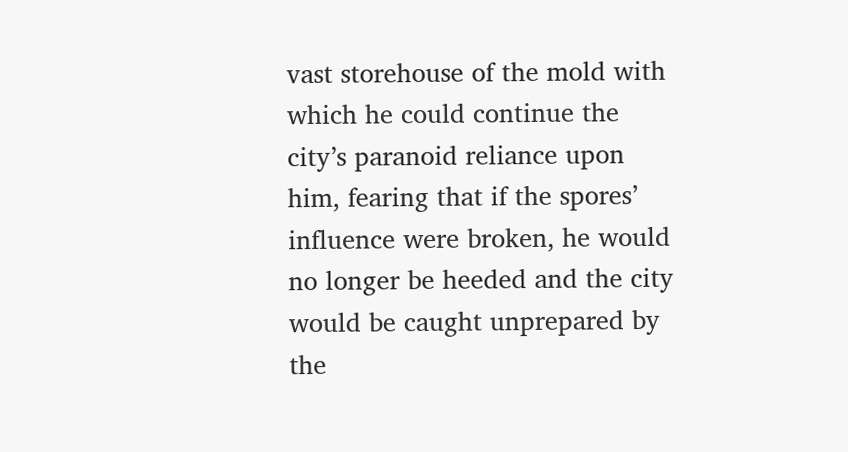vast storehouse of the mold with which he could continue the city’s paranoid reliance upon him, fearing that if the spores’ influence were broken, he would no longer be heeded and the city would be caught unprepared by the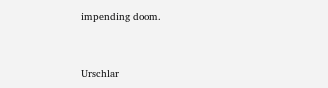impending doom.


Urschlar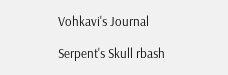Vohkavi's Journal

Serpent's Skull rbash